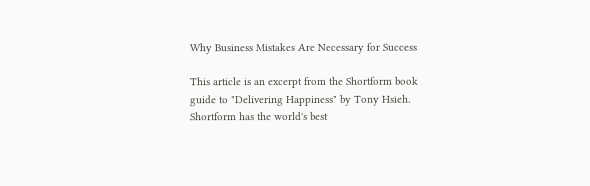Why Business Mistakes Are Necessary for Success

This article is an excerpt from the Shortform book guide to "Delivering Happiness" by Tony Hsieh. Shortform has the world's best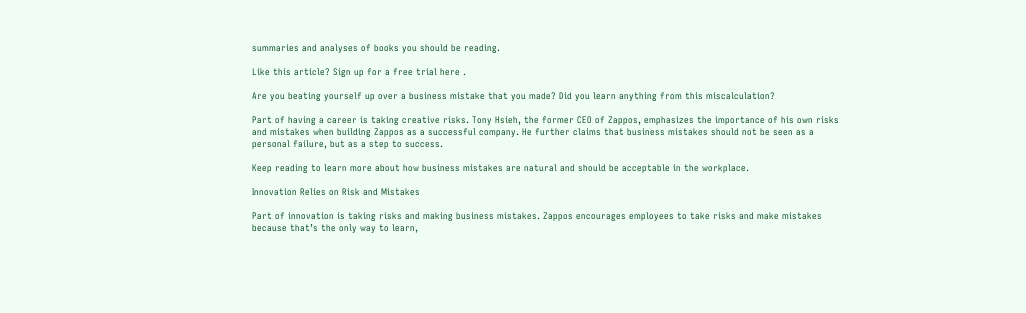summaries and analyses of books you should be reading.

Like this article? Sign up for a free trial here .

Are you beating yourself up over a business mistake that you made? Did you learn anything from this miscalculation?

Part of having a career is taking creative risks. Tony Hsieh, the former CEO of Zappos, emphasizes the importance of his own risks and mistakes when building Zappos as a successful company. He further claims that business mistakes should not be seen as a personal failure, but as a step to success.

Keep reading to learn more about how business mistakes are natural and should be acceptable in the workplace.

Innovation Relies on Risk and Mistakes

Part of innovation is taking risks and making business mistakes. Zappos encourages employees to take risks and make mistakes because that’s the only way to learn,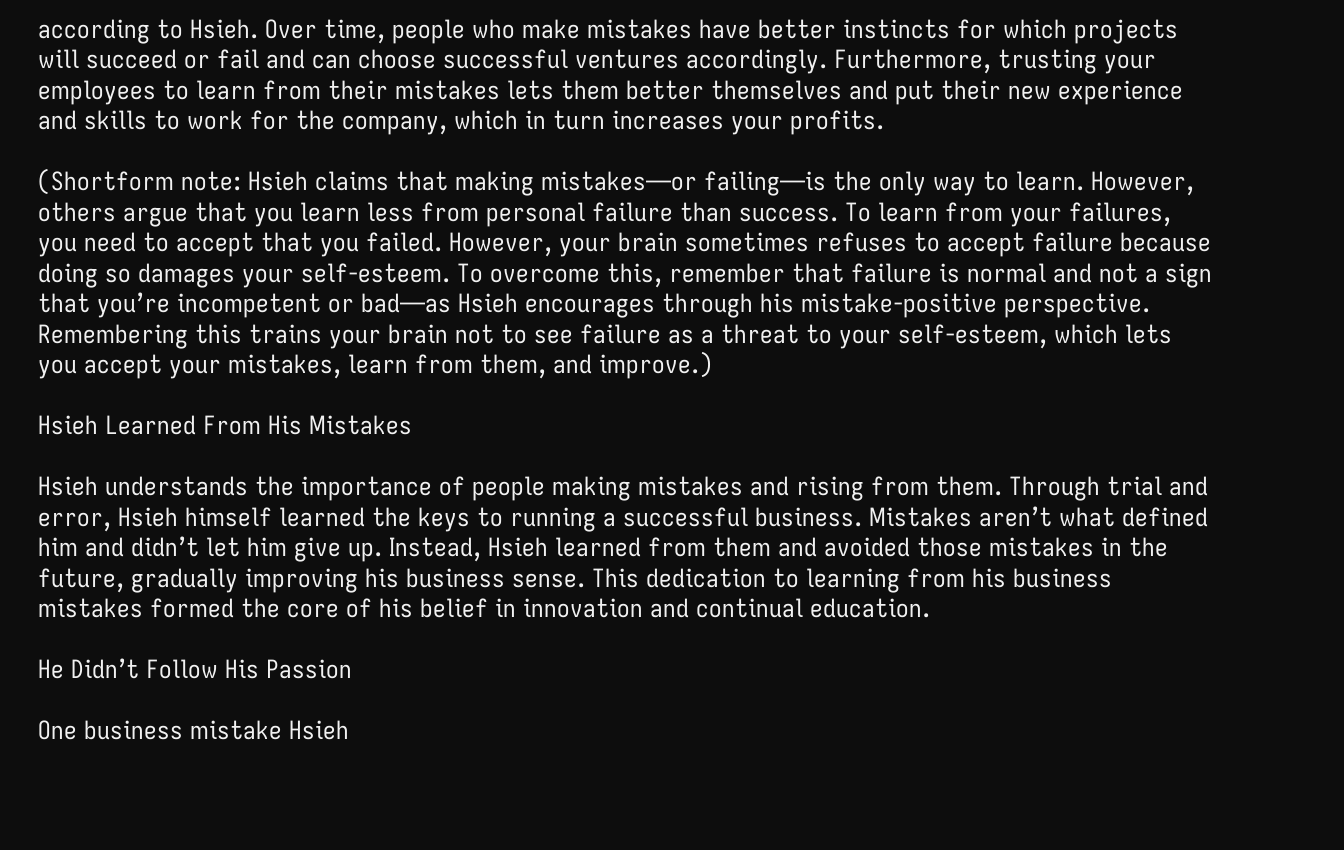according to Hsieh. Over time, people who make mistakes have better instincts for which projects will succeed or fail and can choose successful ventures accordingly. Furthermore, trusting your employees to learn from their mistakes lets them better themselves and put their new experience and skills to work for the company, which in turn increases your profits.

(Shortform note: Hsieh claims that making mistakes—or failing—is the only way to learn. However, others argue that you learn less from personal failure than success. To learn from your failures, you need to accept that you failed. However, your brain sometimes refuses to accept failure because doing so damages your self-esteem. To overcome this, remember that failure is normal and not a sign that you’re incompetent or bad—as Hsieh encourages through his mistake-positive perspective. Remembering this trains your brain not to see failure as a threat to your self-esteem, which lets you accept your mistakes, learn from them, and improve.)

Hsieh Learned From His Mistakes

Hsieh understands the importance of people making mistakes and rising from them. Through trial and error, Hsieh himself learned the keys to running a successful business. Mistakes aren’t what defined him and didn’t let him give up. Instead, Hsieh learned from them and avoided those mistakes in the future, gradually improving his business sense. This dedication to learning from his business mistakes formed the core of his belief in innovation and continual education.

He Didn’t Follow His Passion

One business mistake Hsieh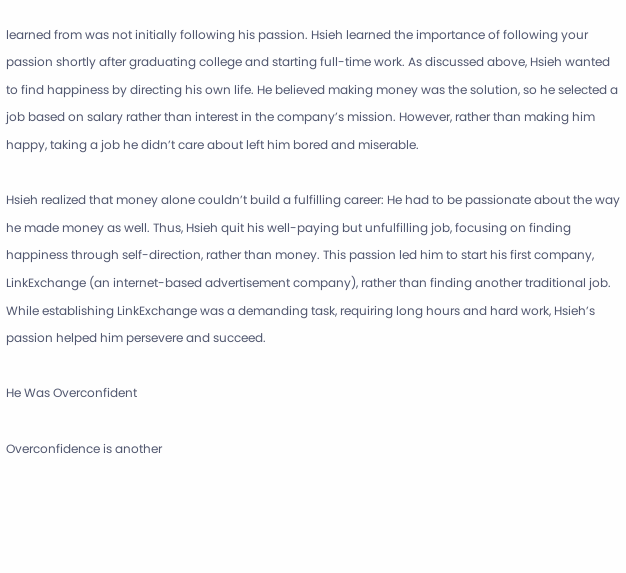learned from was not initially following his passion. Hsieh learned the importance of following your passion shortly after graduating college and starting full-time work. As discussed above, Hsieh wanted to find happiness by directing his own life. He believed making money was the solution, so he selected a job based on salary rather than interest in the company’s mission. However, rather than making him happy, taking a job he didn’t care about left him bored and miserable.

Hsieh realized that money alone couldn’t build a fulfilling career: He had to be passionate about the way he made money as well. Thus, Hsieh quit his well-paying but unfulfilling job, focusing on finding happiness through self-direction, rather than money. This passion led him to start his first company, LinkExchange (an internet-based advertisement company), rather than finding another traditional job. While establishing LinkExchange was a demanding task, requiring long hours and hard work, Hsieh’s passion helped him persevere and succeed.

He Was Overconfident

Overconfidence is another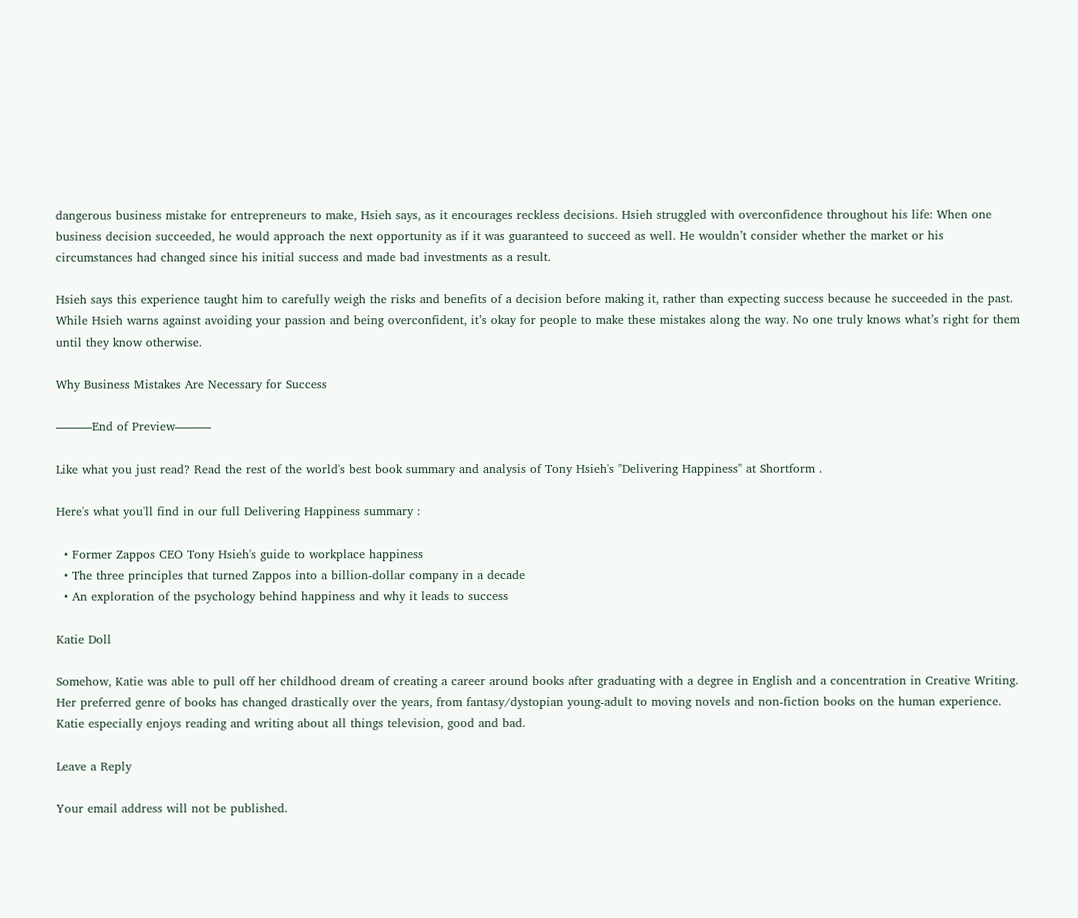dangerous business mistake for entrepreneurs to make, Hsieh says, as it encourages reckless decisions. Hsieh struggled with overconfidence throughout his life: When one business decision succeeded, he would approach the next opportunity as if it was guaranteed to succeed as well. He wouldn’t consider whether the market or his circumstances had changed since his initial success and made bad investments as a result.

Hsieh says this experience taught him to carefully weigh the risks and benefits of a decision before making it, rather than expecting success because he succeeded in the past. While Hsieh warns against avoiding your passion and being overconfident, it’s okay for people to make these mistakes along the way. No one truly knows what’s right for them until they know otherwise.

Why Business Mistakes Are Necessary for Success

———End of Preview———

Like what you just read? Read the rest of the world's best book summary and analysis of Tony Hsieh's "Delivering Happiness" at Shortform .

Here's what you'll find in our full Delivering Happiness summary :

  • Former Zappos CEO Tony Hsieh's guide to workplace happiness
  • The three principles that turned Zappos into a billion-dollar company in a decade
  • An exploration of the psychology behind happiness and why it leads to success

Katie Doll

Somehow, Katie was able to pull off her childhood dream of creating a career around books after graduating with a degree in English and a concentration in Creative Writing. Her preferred genre of books has changed drastically over the years, from fantasy/dystopian young-adult to moving novels and non-fiction books on the human experience. Katie especially enjoys reading and writing about all things television, good and bad.

Leave a Reply

Your email address will not be published.